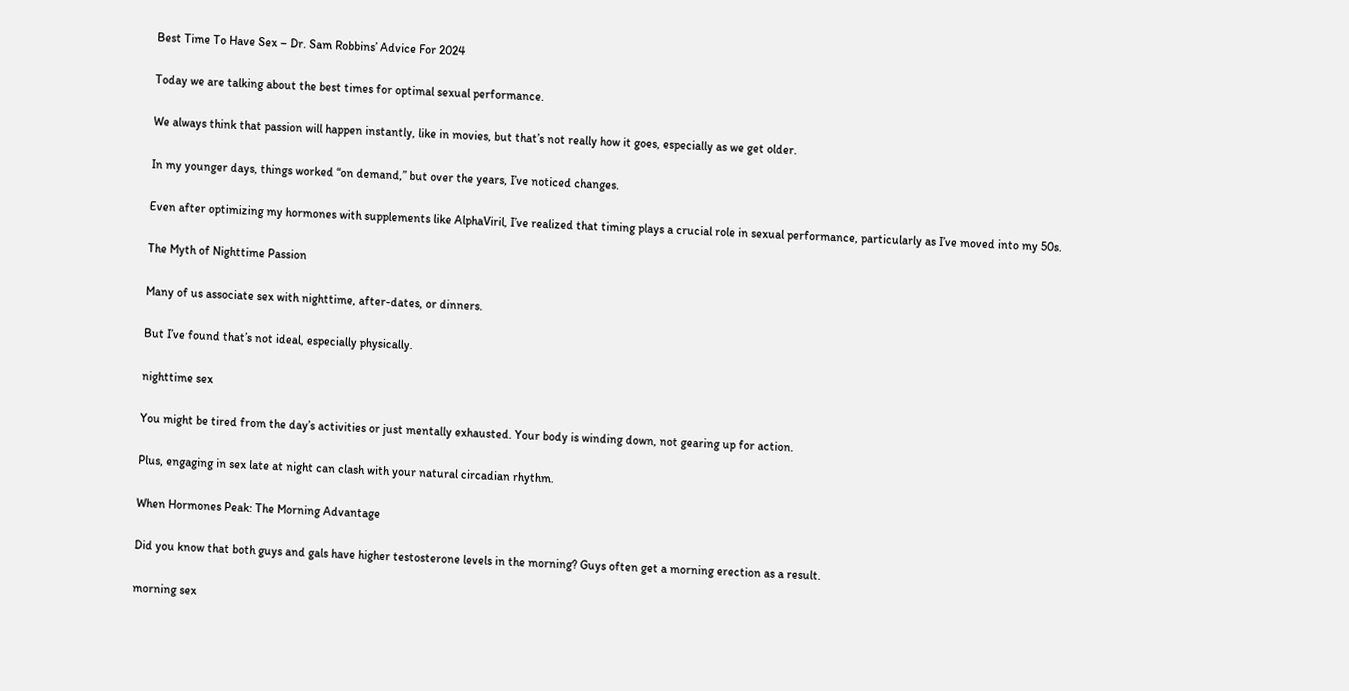Best Time To Have Sex – Dr. Sam Robbins’ Advice For 2024

Today we are talking about the best times for optimal sexual performance.

We always think that passion will happen instantly, like in movies, but that’s not really how it goes, especially as we get older.

In my younger days, things worked “on demand,” but over the years, I’ve noticed changes.

Even after optimizing my hormones with supplements like AlphaViril, I’ve realized that timing plays a crucial role in sexual performance, particularly as I’ve moved into my 50s.

The Myth of Nighttime Passion

Many of us associate sex with nighttime, after-dates, or dinners.

But I’ve found that’s not ideal, especially physically.

nighttime sex

You might be tired from the day’s activities or just mentally exhausted. Your body is winding down, not gearing up for action.

Plus, engaging in sex late at night can clash with your natural circadian rhythm.

When Hormones Peak: The Morning Advantage

Did you know that both guys and gals have higher testosterone levels in the morning? Guys often get a morning erection as a result.

morning sex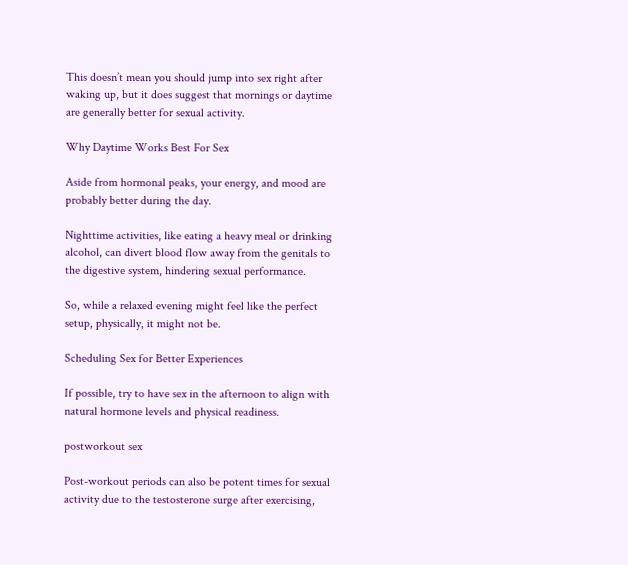This doesn’t mean you should jump into sex right after waking up, but it does suggest that mornings or daytime are generally better for sexual activity.

Why Daytime Works Best For Sex

Aside from hormonal peaks, your energy, and mood are probably better during the day.

Nighttime activities, like eating a heavy meal or drinking alcohol, can divert blood flow away from the genitals to the digestive system, hindering sexual performance.

So, while a relaxed evening might feel like the perfect setup, physically, it might not be.

Scheduling Sex for Better Experiences

If possible, try to have sex in the afternoon to align with natural hormone levels and physical readiness.

postworkout sex

Post-workout periods can also be potent times for sexual activity due to the testosterone surge after exercising,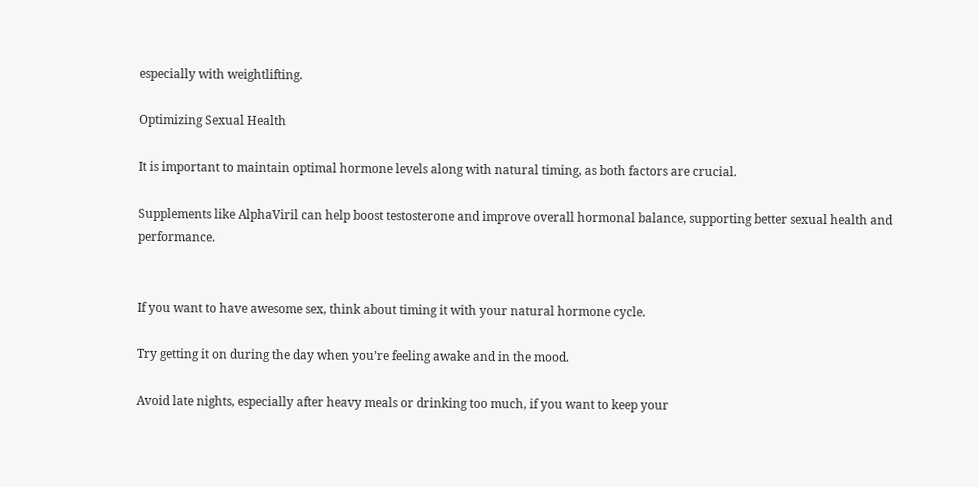especially with weightlifting.

Optimizing Sexual Health

It is important to maintain optimal hormone levels along with natural timing, as both factors are crucial.

Supplements like AlphaViril can help boost testosterone and improve overall hormonal balance, supporting better sexual health and performance.


If you want to have awesome sex, think about timing it with your natural hormone cycle.

Try getting it on during the day when you’re feeling awake and in the mood.

Avoid late nights, especially after heavy meals or drinking too much, if you want to keep your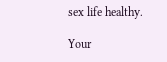sex life healthy.

Your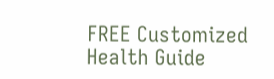FREE Customized Health Guide